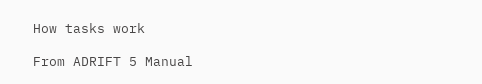How tasks work

From ADRIFT 5 Manual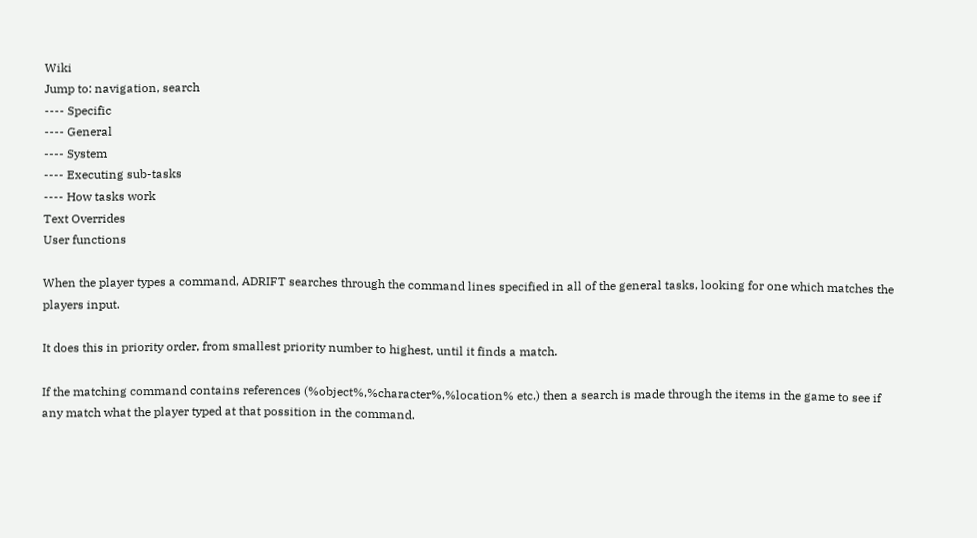Wiki
Jump to: navigation, search
---- Specific
---- General
---- System
---- Executing sub-tasks
---- How tasks work
Text Overrides
User functions

When the player types a command, ADRIFT searches through the command lines specified in all of the general tasks, looking for one which matches the players input.

It does this in priority order, from smallest priority number to highest, until it finds a match.

If the matching command contains references (%object%,%character%,%location% etc.) then a search is made through the items in the game to see if any match what the player typed at that possition in the command.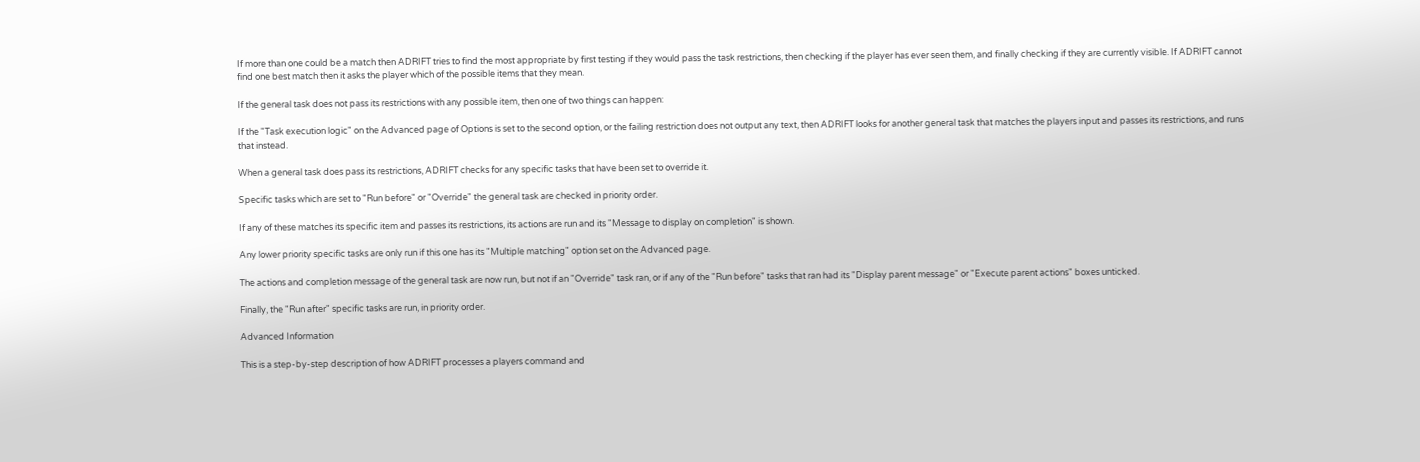If more than one could be a match then ADRIFT tries to find the most appropriate by first testing if they would pass the task restrictions, then checking if the player has ever seen them, and finally checking if they are currently visible. If ADRIFT cannot find one best match then it asks the player which of the possible items that they mean.

If the general task does not pass its restrictions with any possible item, then one of two things can happen:

If the "Task execution logic" on the Advanced page of Options is set to the second option, or the failing restriction does not output any text, then ADRIFT looks for another general task that matches the players input and passes its restrictions, and runs that instead.

When a general task does pass its restrictions, ADRIFT checks for any specific tasks that have been set to override it.

Specific tasks which are set to "Run before" or "Override" the general task are checked in priority order.

If any of these matches its specific item and passes its restrictions, its actions are run and its "Message to display on completion" is shown.

Any lower priority specific tasks are only run if this one has its "Multiple matching" option set on the Advanced page.

The actions and completion message of the general task are now run, but not if an "Override" task ran, or if any of the "Run before" tasks that ran had its "Display parent message" or "Execute parent actions" boxes unticked.

Finally, the "Run after" specific tasks are run, in priority order.

Advanced Information

This is a step-by-step description of how ADRIFT processes a players command and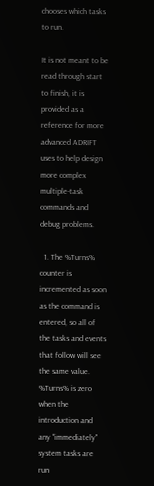chooses which tasks to run.

It is not meant to be read through start to finish, it is provided as a reference for more advanced ADRIFT uses to help design more complex multiple-task commands and debug problems.

  1. The %Turns% counter is incremented as soon as the command is entered, so all of the tasks and events that follow will see the same value. %Turns% is zero when the introduction and any "immediately" system tasks are run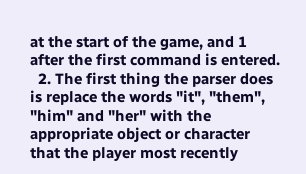at the start of the game, and 1 after the first command is entered.
  2. The first thing the parser does is replace the words "it", "them", "him" and "her" with the appropriate object or character that the player most recently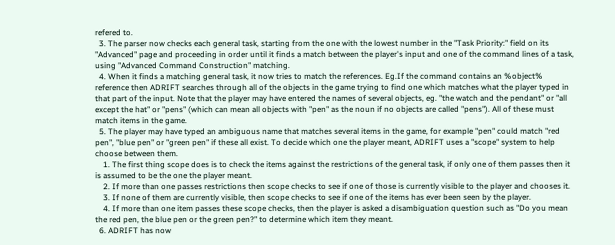refered to.
  3. The parser now checks each general task, starting from the one with the lowest number in the "Task Priority:" field on its "Advanced" page and proceeding in order until it finds a match between the player's input and one of the command lines of a task, using "Advanced Command Construction" matching.
  4. When it finds a matching general task, it now tries to match the references. Eg.If the command contains an %object% reference then ADRIFT searches through all of the objects in the game trying to find one which matches what the player typed in that part of the input. Note that the player may have entered the names of several objects, eg. "the watch and the pendant" or "all except the hat" or "pens" (which can mean all objects with "pen" as the noun if no objects are called "pens"). All of these must match items in the game.
  5. The player may have typed an ambiguous name that matches several items in the game, for example "pen" could match "red pen", "blue pen" or "green pen" if these all exist. To decide which one the player meant, ADRIFT uses a "scope" system to help choose between them.
    1. The first thing scope does is to check the items against the restrictions of the general task, if only one of them passes then it is assumed to be the one the player meant.
    2. If more than one passes restrictions then scope checks to see if one of those is currently visible to the player and chooses it.
    3. If none of them are currently visible, then scope checks to see if one of the items has ever been seen by the player.
    4. If more than one item passes these scope checks, then the player is asked a disambiguation question such as "Do you mean the red pen, the blue pen or the green pen?" to determine which item they meant.
  6. ADRIFT has now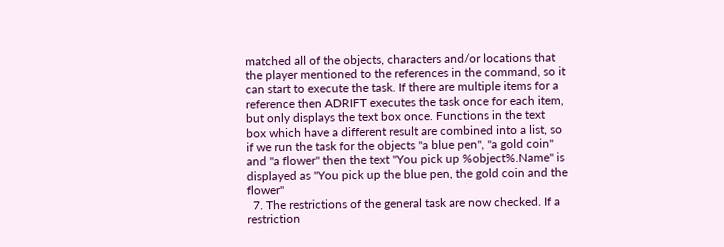matched all of the objects, characters and/or locations that the player mentioned to the references in the command, so it can start to execute the task. If there are multiple items for a reference then ADRIFT executes the task once for each item, but only displays the text box once. Functions in the text box which have a different result are combined into a list, so if we run the task for the objects "a blue pen", "a gold coin" and "a flower" then the text "You pick up %object%.Name" is displayed as "You pick up the blue pen, the gold coin and the flower"
  7. The restrictions of the general task are now checked. If a restriction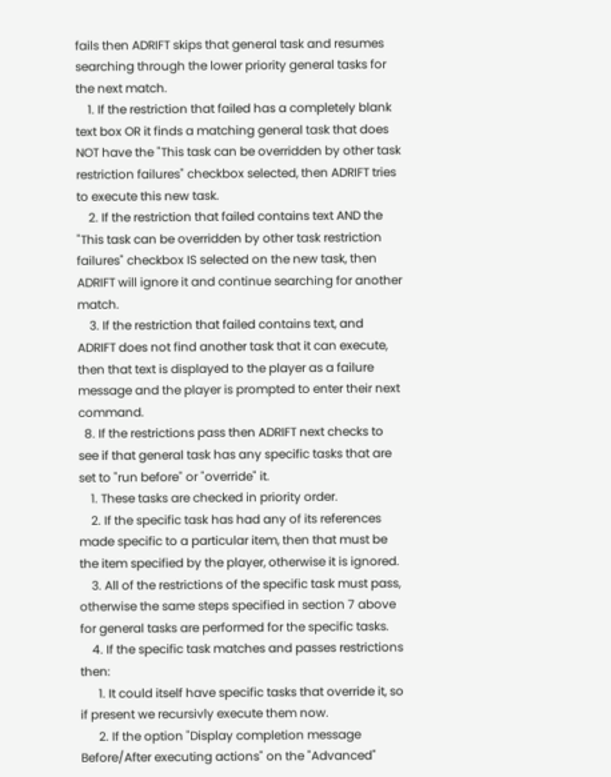fails then ADRIFT skips that general task and resumes searching through the lower priority general tasks for the next match.
    1. If the restriction that failed has a completely blank text box OR it finds a matching general task that does NOT have the "This task can be overridden by other task restriction failures" checkbox selected, then ADRIFT tries to execute this new task.
    2. If the restriction that failed contains text AND the "This task can be overridden by other task restriction failures" checkbox IS selected on the new task, then ADRIFT will ignore it and continue searching for another match.
    3. If the restriction that failed contains text, and ADRIFT does not find another task that it can execute, then that text is displayed to the player as a failure message and the player is prompted to enter their next command.
  8. If the restrictions pass then ADRIFT next checks to see if that general task has any specific tasks that are set to "run before" or "override" it.
    1. These tasks are checked in priority order.
    2. If the specific task has had any of its references made specific to a particular item, then that must be the item specified by the player, otherwise it is ignored.
    3. All of the restrictions of the specific task must pass, otherwise the same steps specified in section 7 above for general tasks are performed for the specific tasks.
    4. If the specific task matches and passes restrictions then:
      1. It could itself have specific tasks that override it, so if present we recursivly execute them now.
      2. If the option "Display completion message Before/After executing actions" on the "Advanced"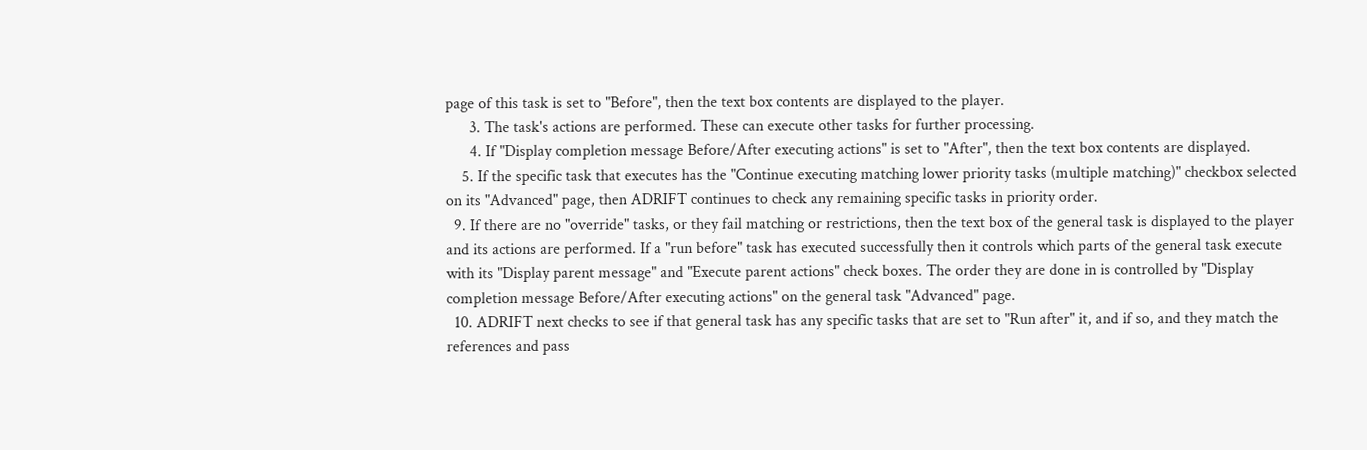page of this task is set to "Before", then the text box contents are displayed to the player.
      3. The task's actions are performed. These can execute other tasks for further processing.
      4. If "Display completion message Before/After executing actions" is set to "After", then the text box contents are displayed.
    5. If the specific task that executes has the "Continue executing matching lower priority tasks (multiple matching)" checkbox selected on its "Advanced" page, then ADRIFT continues to check any remaining specific tasks in priority order.
  9. If there are no "override" tasks, or they fail matching or restrictions, then the text box of the general task is displayed to the player and its actions are performed. If a "run before" task has executed successfully then it controls which parts of the general task execute with its "Display parent message" and "Execute parent actions" check boxes. The order they are done in is controlled by "Display completion message Before/After executing actions" on the general task "Advanced" page.
  10. ADRIFT next checks to see if that general task has any specific tasks that are set to "Run after" it, and if so, and they match the references and pass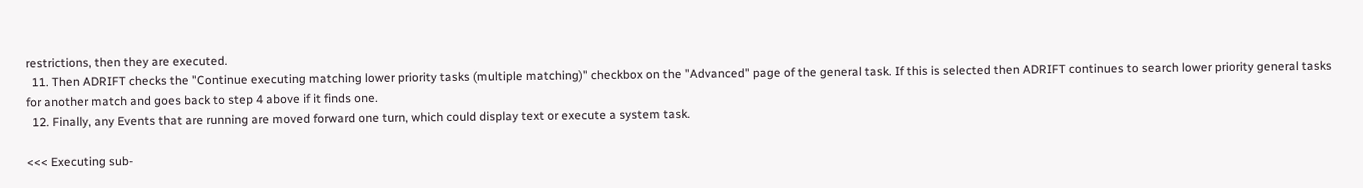restrictions, then they are executed.
  11. Then ADRIFT checks the "Continue executing matching lower priority tasks (multiple matching)" checkbox on the "Advanced" page of the general task. If this is selected then ADRIFT continues to search lower priority general tasks for another match and goes back to step 4 above if it finds one.
  12. Finally, any Events that are running are moved forward one turn, which could display text or execute a system task.

<<< Executing sub-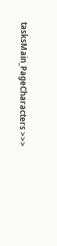tasksMain_PageCharacters >>>